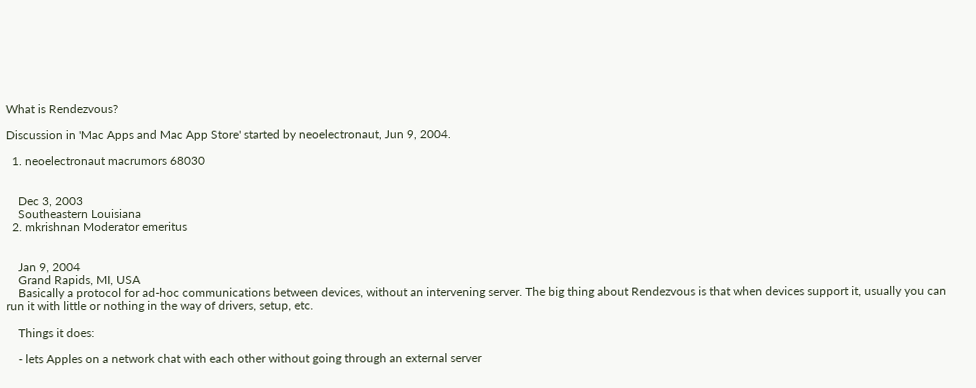What is Rendezvous?

Discussion in 'Mac Apps and Mac App Store' started by neoelectronaut, Jun 9, 2004.

  1. neoelectronaut macrumors 68030


    Dec 3, 2003
    Southeastern Louisiana
  2. mkrishnan Moderator emeritus


    Jan 9, 2004
    Grand Rapids, MI, USA
    Basically a protocol for ad-hoc communications between devices, without an intervening server. The big thing about Rendezvous is that when devices support it, usually you can run it with little or nothing in the way of drivers, setup, etc.

    Things it does:

    - lets Apples on a network chat with each other without going through an external server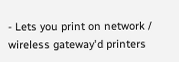- Lets you print on network / wireless gateway'd printers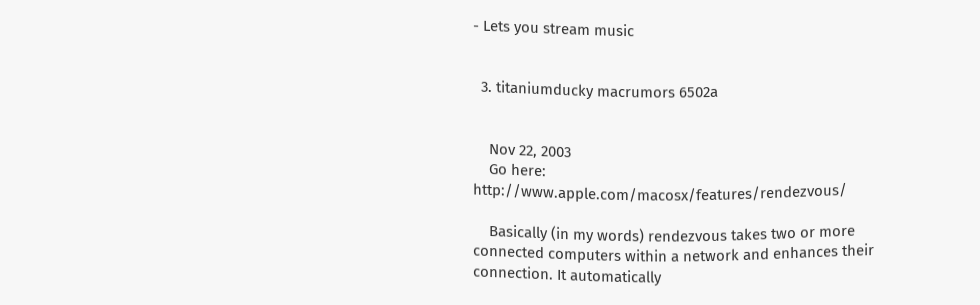- Lets you stream music


  3. titaniumducky macrumors 6502a


    Nov 22, 2003
    Go here: http://www.apple.com/macosx/features/rendezvous/

    Basically (in my words) rendezvous takes two or more connected computers within a network and enhances their connection. It automatically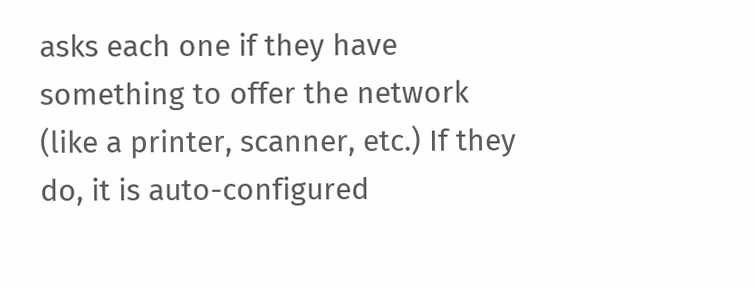asks each one if they have something to offer the network (like a printer, scanner, etc.) If they do, it is auto-configured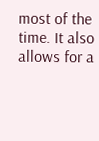most of the time. It also allows for a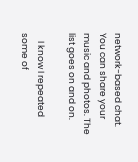network-based chat. You can share your music and photos. The list goes on and on.

    I know I repeated some of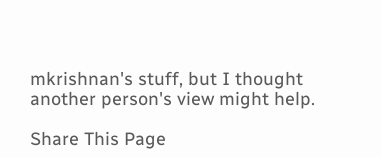mkrishnan's stuff, but I thought another person's view might help.

Share This Page